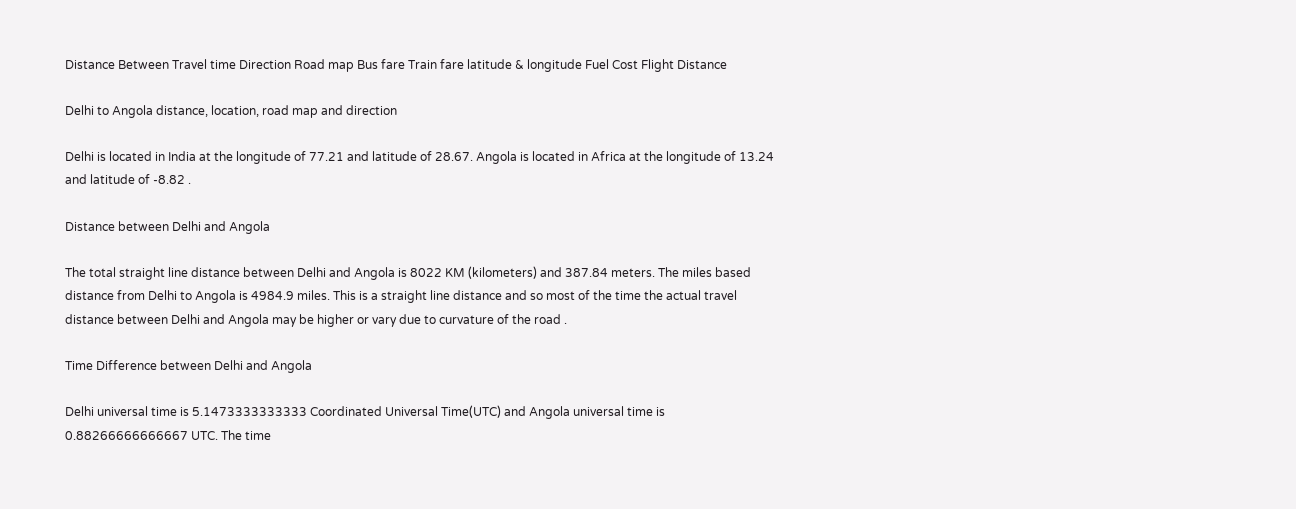Distance Between Travel time Direction Road map Bus fare Train fare latitude & longitude Fuel Cost Flight Distance

Delhi to Angola distance, location, road map and direction

Delhi is located in India at the longitude of 77.21 and latitude of 28.67. Angola is located in Africa at the longitude of 13.24 and latitude of -8.82 .

Distance between Delhi and Angola

The total straight line distance between Delhi and Angola is 8022 KM (kilometers) and 387.84 meters. The miles based distance from Delhi to Angola is 4984.9 miles. This is a straight line distance and so most of the time the actual travel distance between Delhi and Angola may be higher or vary due to curvature of the road .

Time Difference between Delhi and Angola

Delhi universal time is 5.1473333333333 Coordinated Universal Time(UTC) and Angola universal time is 0.88266666666667 UTC. The time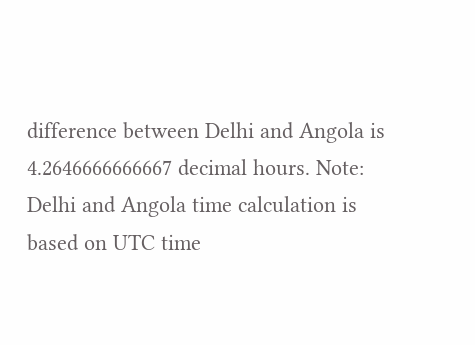difference between Delhi and Angola is 4.2646666666667 decimal hours. Note: Delhi and Angola time calculation is based on UTC time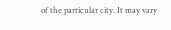of the particular city. It may vary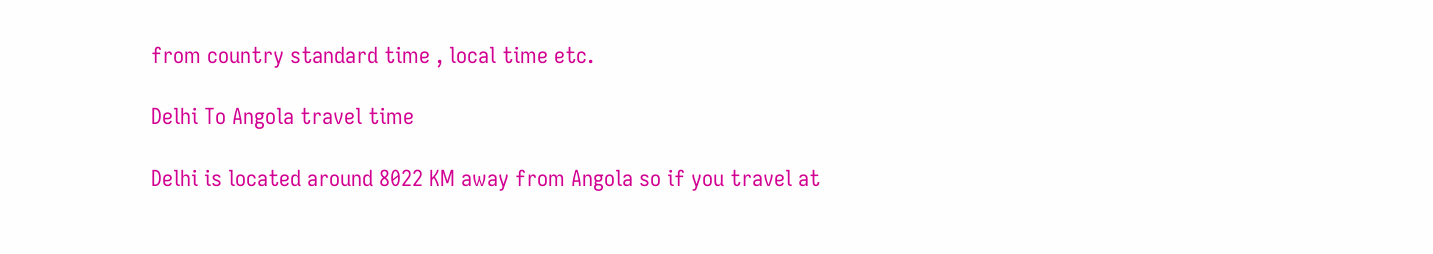from country standard time , local time etc.

Delhi To Angola travel time

Delhi is located around 8022 KM away from Angola so if you travel at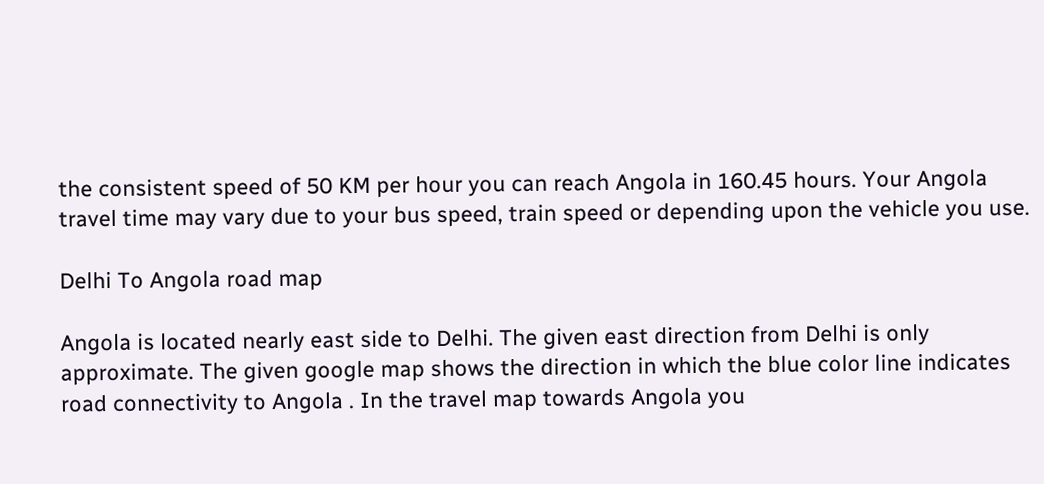the consistent speed of 50 KM per hour you can reach Angola in 160.45 hours. Your Angola travel time may vary due to your bus speed, train speed or depending upon the vehicle you use.

Delhi To Angola road map

Angola is located nearly east side to Delhi. The given east direction from Delhi is only approximate. The given google map shows the direction in which the blue color line indicates road connectivity to Angola . In the travel map towards Angola you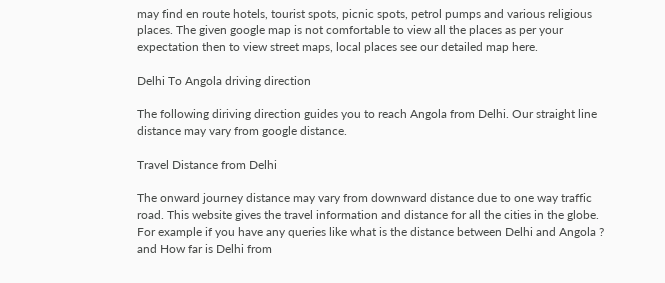may find en route hotels, tourist spots, picnic spots, petrol pumps and various religious places. The given google map is not comfortable to view all the places as per your expectation then to view street maps, local places see our detailed map here.

Delhi To Angola driving direction

The following diriving direction guides you to reach Angola from Delhi. Our straight line distance may vary from google distance.

Travel Distance from Delhi

The onward journey distance may vary from downward distance due to one way traffic road. This website gives the travel information and distance for all the cities in the globe. For example if you have any queries like what is the distance between Delhi and Angola ? and How far is Delhi from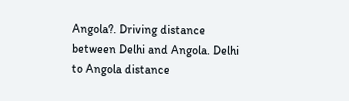Angola?. Driving distance between Delhi and Angola. Delhi to Angola distance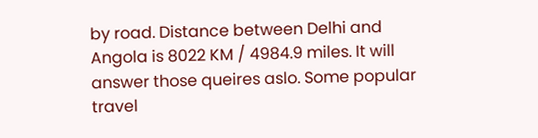by road. Distance between Delhi and Angola is 8022 KM / 4984.9 miles. It will answer those queires aslo. Some popular travel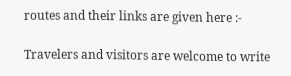routes and their links are given here :-

Travelers and visitors are welcome to write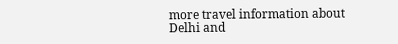more travel information about Delhi and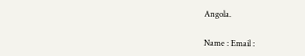Angola.

Name : Email :